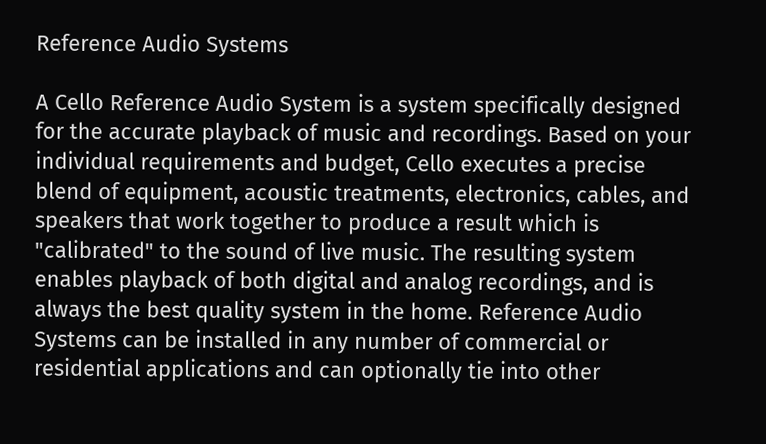Reference Audio Systems

A Cello Reference Audio System is a system specifically designed for the accurate playback of music and recordings. Based on your individual requirements and budget, Cello executes a precise blend of equipment, acoustic treatments, electronics, cables, and speakers that work together to produce a result which is "calibrated" to the sound of live music. The resulting system enables playback of both digital and analog recordings, and is always the best quality system in the home. Reference Audio Systems can be installed in any number of commercial or residential applications and can optionally tie into other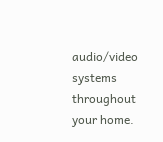audio/video systems throughout your home.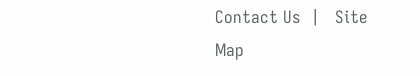Contact Us  |   Site Map